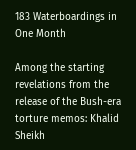183 Waterboardings in One Month

Among the starting revelations from the release of the Bush-era torture memos: Khalid Sheikh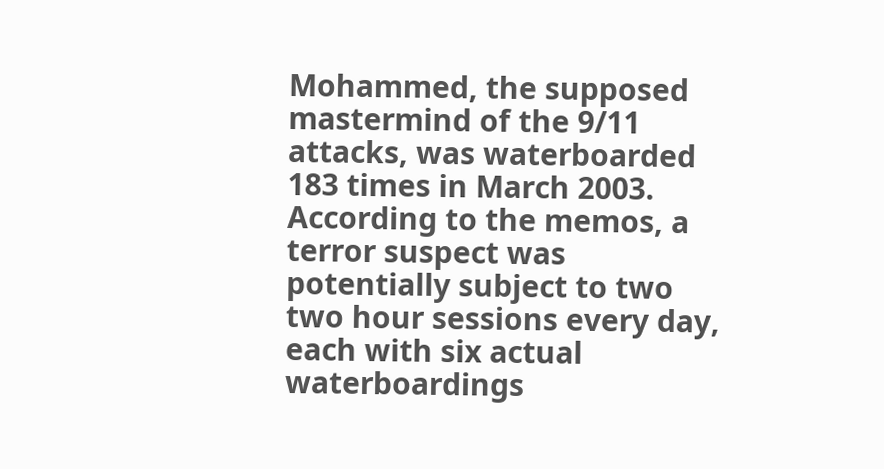Mohammed, the supposed mastermind of the 9/11 attacks, was waterboarded 183 times in March 2003. According to the memos, a terror suspect was potentially subject to two two hour sessions every day, each with six actual waterboardings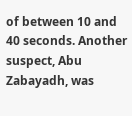of between 10 and 40 seconds. Another suspect, Abu Zabayadh, was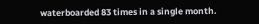waterboarded 83 times in a single month.